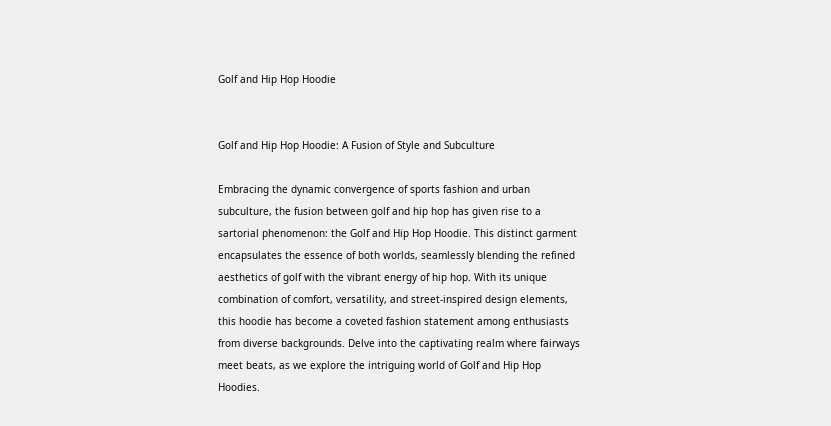Golf and Hip Hop Hoodie


Golf and Hip Hop Hoodie: A Fusion of Style and Subculture

Embracing the dynamic convergence of sports fashion and urban subculture, the fusion between golf and hip hop has given rise to a sartorial phenomenon: the Golf and Hip Hop Hoodie. This distinct garment encapsulates the essence of both worlds, seamlessly blending the refined aesthetics of golf with the vibrant energy of hip hop. With its unique combination of comfort, versatility, and street-inspired design elements, this hoodie has become a coveted fashion statement among enthusiasts from diverse backgrounds. Delve into the captivating realm where fairways meet beats, as we explore the intriguing world of Golf and Hip Hop Hoodies.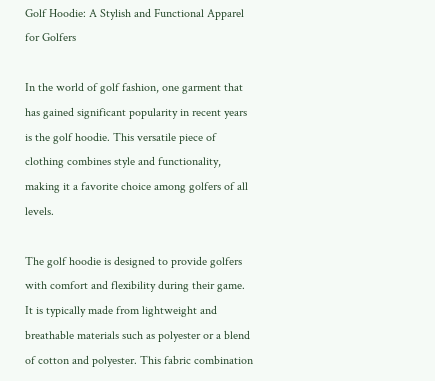Golf Hoodie: A Stylish and Functional Apparel for Golfers

In the world of golf fashion, one garment that has gained significant popularity in recent years is the golf hoodie. This versatile piece of clothing combines style and functionality, making it a favorite choice among golfers of all levels.

The golf hoodie is designed to provide golfers with comfort and flexibility during their game. It is typically made from lightweight and breathable materials such as polyester or a blend of cotton and polyester. This fabric combination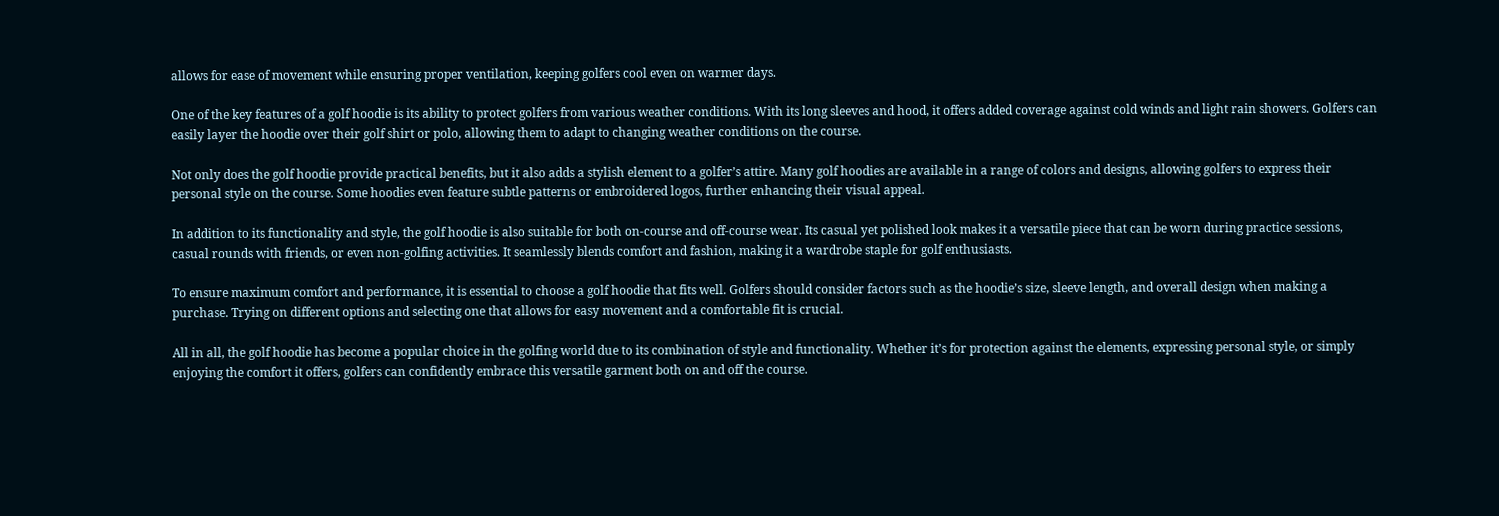allows for ease of movement while ensuring proper ventilation, keeping golfers cool even on warmer days.

One of the key features of a golf hoodie is its ability to protect golfers from various weather conditions. With its long sleeves and hood, it offers added coverage against cold winds and light rain showers. Golfers can easily layer the hoodie over their golf shirt or polo, allowing them to adapt to changing weather conditions on the course.

Not only does the golf hoodie provide practical benefits, but it also adds a stylish element to a golfer’s attire. Many golf hoodies are available in a range of colors and designs, allowing golfers to express their personal style on the course. Some hoodies even feature subtle patterns or embroidered logos, further enhancing their visual appeal.

In addition to its functionality and style, the golf hoodie is also suitable for both on-course and off-course wear. Its casual yet polished look makes it a versatile piece that can be worn during practice sessions, casual rounds with friends, or even non-golfing activities. It seamlessly blends comfort and fashion, making it a wardrobe staple for golf enthusiasts.

To ensure maximum comfort and performance, it is essential to choose a golf hoodie that fits well. Golfers should consider factors such as the hoodie’s size, sleeve length, and overall design when making a purchase. Trying on different options and selecting one that allows for easy movement and a comfortable fit is crucial.

All in all, the golf hoodie has become a popular choice in the golfing world due to its combination of style and functionality. Whether it’s for protection against the elements, expressing personal style, or simply enjoying the comfort it offers, golfers can confidently embrace this versatile garment both on and off the course.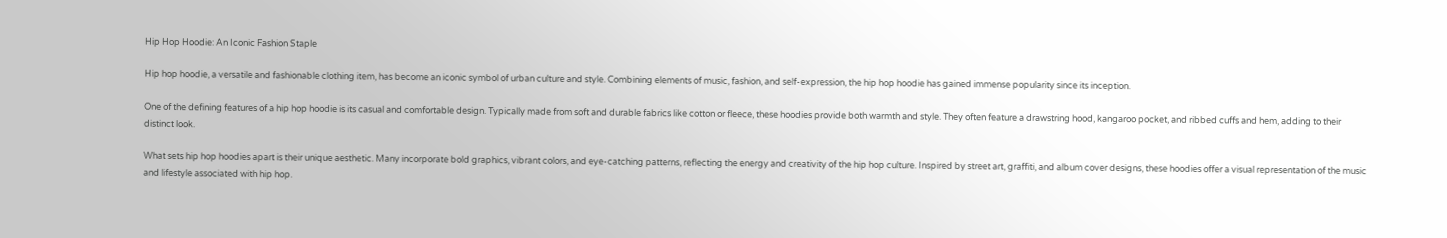Hip Hop Hoodie: An Iconic Fashion Staple

Hip hop hoodie, a versatile and fashionable clothing item, has become an iconic symbol of urban culture and style. Combining elements of music, fashion, and self-expression, the hip hop hoodie has gained immense popularity since its inception.

One of the defining features of a hip hop hoodie is its casual and comfortable design. Typically made from soft and durable fabrics like cotton or fleece, these hoodies provide both warmth and style. They often feature a drawstring hood, kangaroo pocket, and ribbed cuffs and hem, adding to their distinct look.

What sets hip hop hoodies apart is their unique aesthetic. Many incorporate bold graphics, vibrant colors, and eye-catching patterns, reflecting the energy and creativity of the hip hop culture. Inspired by street art, graffiti, and album cover designs, these hoodies offer a visual representation of the music and lifestyle associated with hip hop.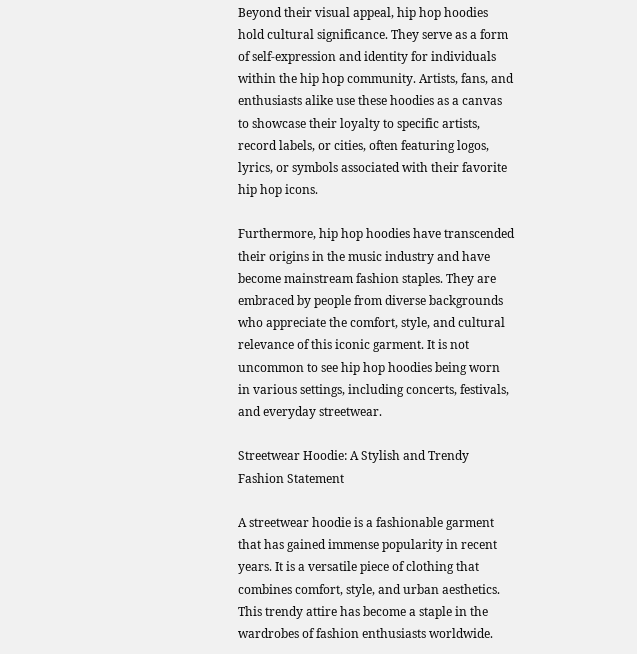Beyond their visual appeal, hip hop hoodies hold cultural significance. They serve as a form of self-expression and identity for individuals within the hip hop community. Artists, fans, and enthusiasts alike use these hoodies as a canvas to showcase their loyalty to specific artists, record labels, or cities, often featuring logos, lyrics, or symbols associated with their favorite hip hop icons.

Furthermore, hip hop hoodies have transcended their origins in the music industry and have become mainstream fashion staples. They are embraced by people from diverse backgrounds who appreciate the comfort, style, and cultural relevance of this iconic garment. It is not uncommon to see hip hop hoodies being worn in various settings, including concerts, festivals, and everyday streetwear.

Streetwear Hoodie: A Stylish and Trendy Fashion Statement

A streetwear hoodie is a fashionable garment that has gained immense popularity in recent years. It is a versatile piece of clothing that combines comfort, style, and urban aesthetics. This trendy attire has become a staple in the wardrobes of fashion enthusiasts worldwide.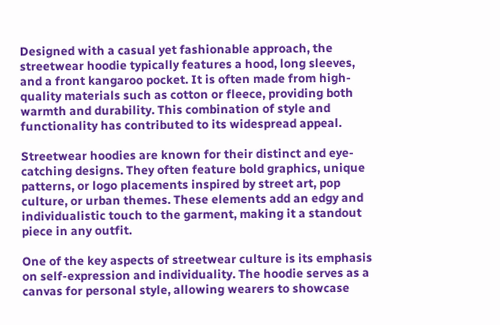Designed with a casual yet fashionable approach, the streetwear hoodie typically features a hood, long sleeves, and a front kangaroo pocket. It is often made from high-quality materials such as cotton or fleece, providing both warmth and durability. This combination of style and functionality has contributed to its widespread appeal.

Streetwear hoodies are known for their distinct and eye-catching designs. They often feature bold graphics, unique patterns, or logo placements inspired by street art, pop culture, or urban themes. These elements add an edgy and individualistic touch to the garment, making it a standout piece in any outfit.

One of the key aspects of streetwear culture is its emphasis on self-expression and individuality. The hoodie serves as a canvas for personal style, allowing wearers to showcase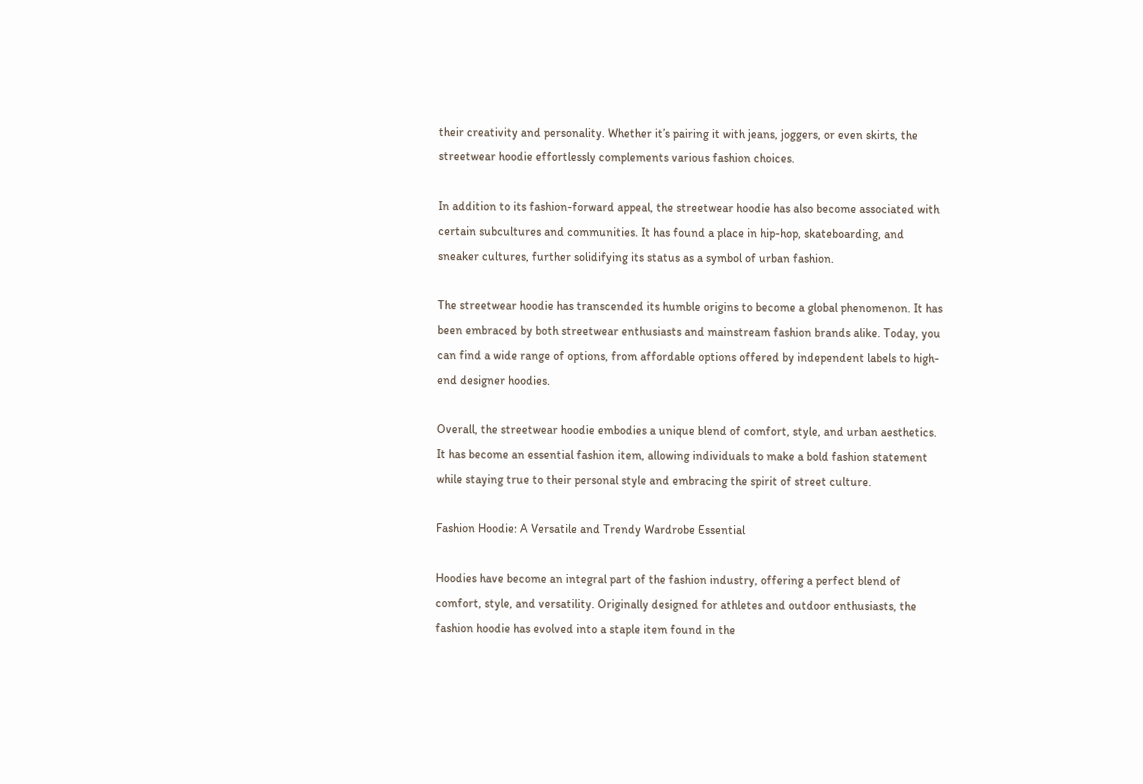their creativity and personality. Whether it’s pairing it with jeans, joggers, or even skirts, the streetwear hoodie effortlessly complements various fashion choices.

In addition to its fashion-forward appeal, the streetwear hoodie has also become associated with certain subcultures and communities. It has found a place in hip-hop, skateboarding, and sneaker cultures, further solidifying its status as a symbol of urban fashion.

The streetwear hoodie has transcended its humble origins to become a global phenomenon. It has been embraced by both streetwear enthusiasts and mainstream fashion brands alike. Today, you can find a wide range of options, from affordable options offered by independent labels to high-end designer hoodies.

Overall, the streetwear hoodie embodies a unique blend of comfort, style, and urban aesthetics. It has become an essential fashion item, allowing individuals to make a bold fashion statement while staying true to their personal style and embracing the spirit of street culture.

Fashion Hoodie: A Versatile and Trendy Wardrobe Essential

Hoodies have become an integral part of the fashion industry, offering a perfect blend of comfort, style, and versatility. Originally designed for athletes and outdoor enthusiasts, the fashion hoodie has evolved into a staple item found in the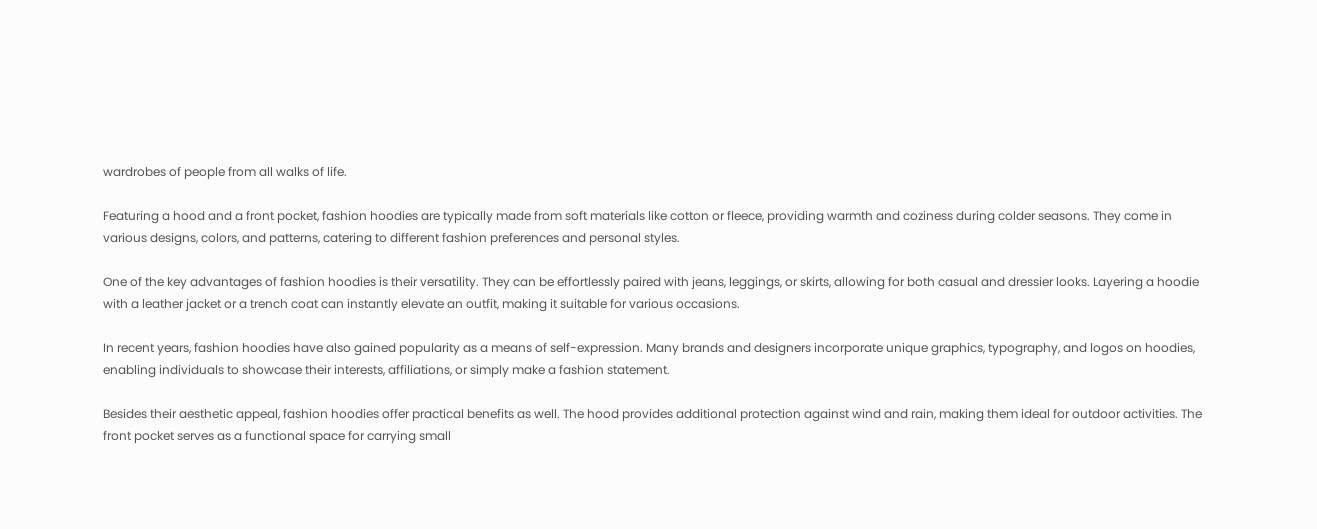wardrobes of people from all walks of life.

Featuring a hood and a front pocket, fashion hoodies are typically made from soft materials like cotton or fleece, providing warmth and coziness during colder seasons. They come in various designs, colors, and patterns, catering to different fashion preferences and personal styles.

One of the key advantages of fashion hoodies is their versatility. They can be effortlessly paired with jeans, leggings, or skirts, allowing for both casual and dressier looks. Layering a hoodie with a leather jacket or a trench coat can instantly elevate an outfit, making it suitable for various occasions.

In recent years, fashion hoodies have also gained popularity as a means of self-expression. Many brands and designers incorporate unique graphics, typography, and logos on hoodies, enabling individuals to showcase their interests, affiliations, or simply make a fashion statement.

Besides their aesthetic appeal, fashion hoodies offer practical benefits as well. The hood provides additional protection against wind and rain, making them ideal for outdoor activities. The front pocket serves as a functional space for carrying small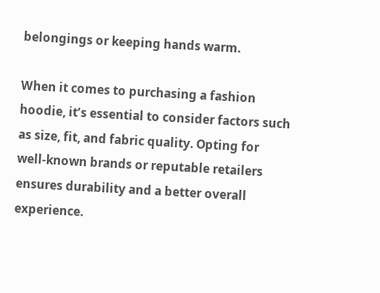belongings or keeping hands warm.

When it comes to purchasing a fashion hoodie, it’s essential to consider factors such as size, fit, and fabric quality. Opting for well-known brands or reputable retailers ensures durability and a better overall experience.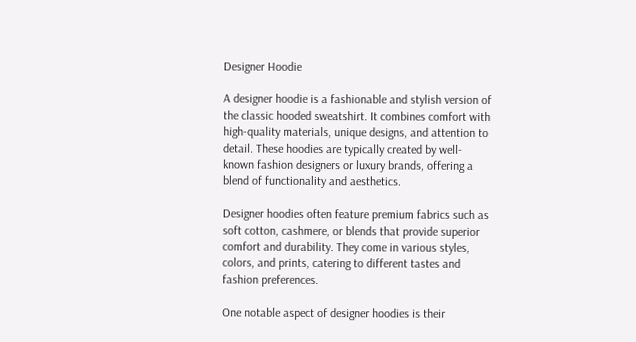Designer Hoodie

A designer hoodie is a fashionable and stylish version of the classic hooded sweatshirt. It combines comfort with high-quality materials, unique designs, and attention to detail. These hoodies are typically created by well-known fashion designers or luxury brands, offering a blend of functionality and aesthetics.

Designer hoodies often feature premium fabrics such as soft cotton, cashmere, or blends that provide superior comfort and durability. They come in various styles, colors, and prints, catering to different tastes and fashion preferences.

One notable aspect of designer hoodies is their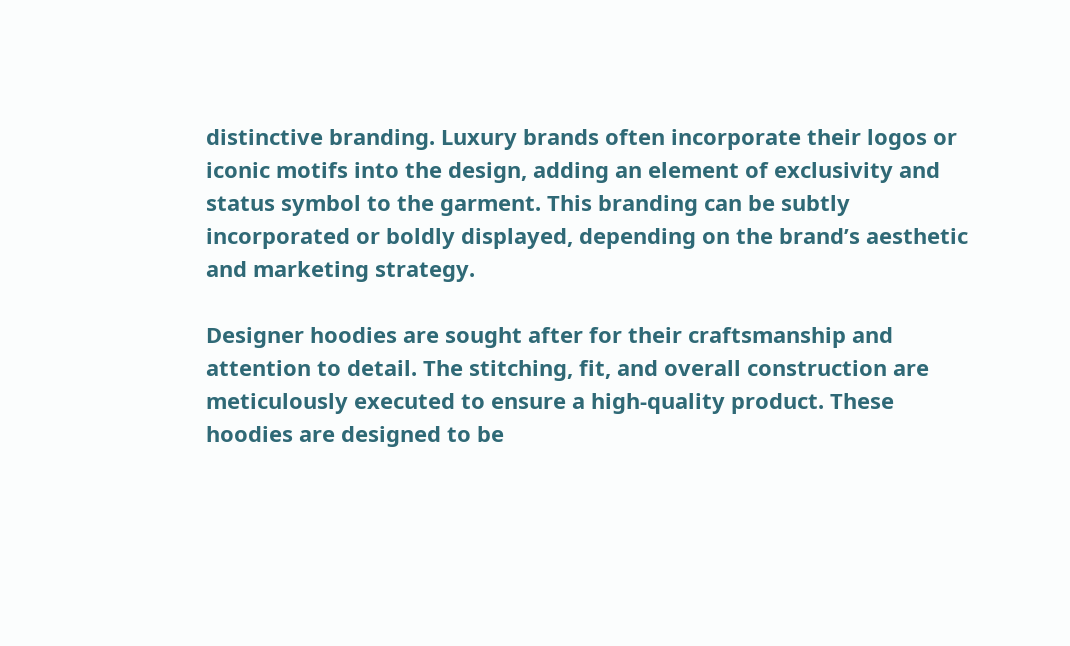distinctive branding. Luxury brands often incorporate their logos or iconic motifs into the design, adding an element of exclusivity and status symbol to the garment. This branding can be subtly incorporated or boldly displayed, depending on the brand’s aesthetic and marketing strategy.

Designer hoodies are sought after for their craftsmanship and attention to detail. The stitching, fit, and overall construction are meticulously executed to ensure a high-quality product. These hoodies are designed to be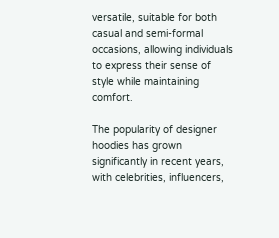versatile, suitable for both casual and semi-formal occasions, allowing individuals to express their sense of style while maintaining comfort.

The popularity of designer hoodies has grown significantly in recent years, with celebrities, influencers,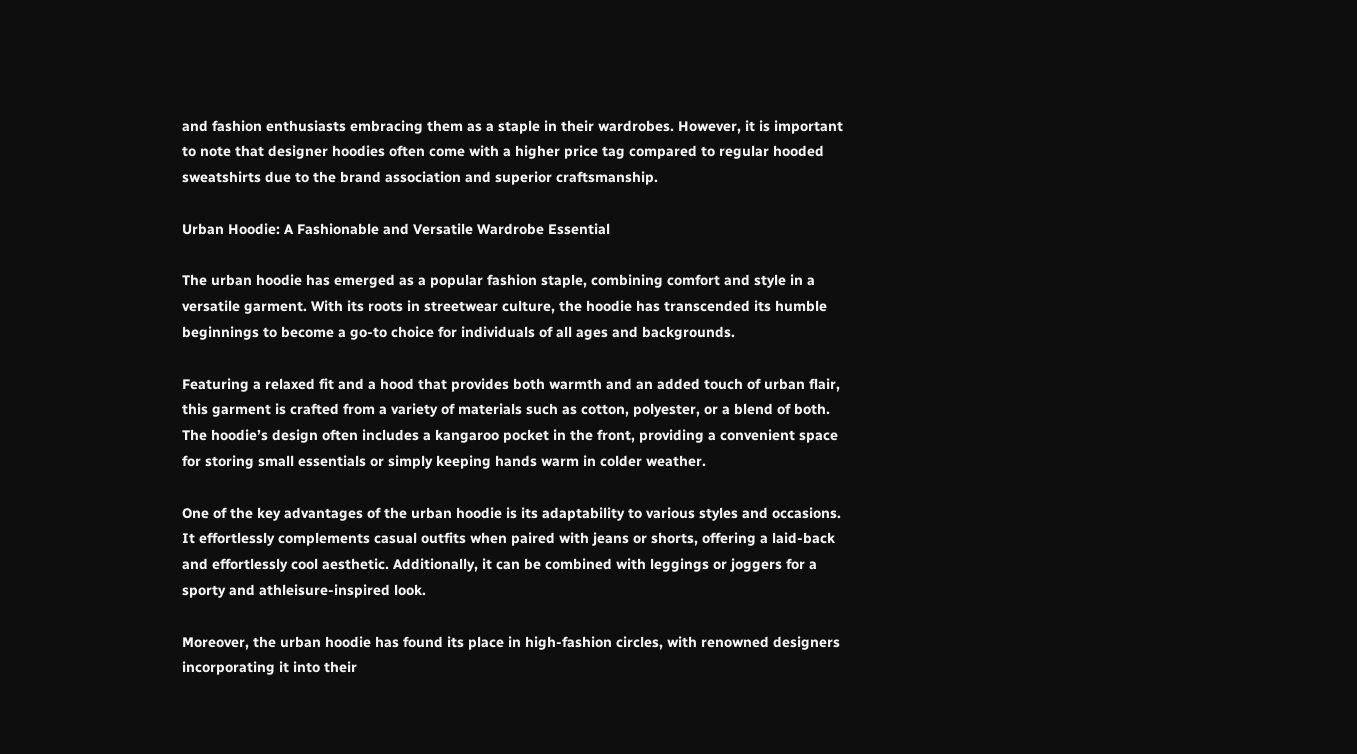and fashion enthusiasts embracing them as a staple in their wardrobes. However, it is important to note that designer hoodies often come with a higher price tag compared to regular hooded sweatshirts due to the brand association and superior craftsmanship.

Urban Hoodie: A Fashionable and Versatile Wardrobe Essential

The urban hoodie has emerged as a popular fashion staple, combining comfort and style in a versatile garment. With its roots in streetwear culture, the hoodie has transcended its humble beginnings to become a go-to choice for individuals of all ages and backgrounds.

Featuring a relaxed fit and a hood that provides both warmth and an added touch of urban flair, this garment is crafted from a variety of materials such as cotton, polyester, or a blend of both. The hoodie’s design often includes a kangaroo pocket in the front, providing a convenient space for storing small essentials or simply keeping hands warm in colder weather.

One of the key advantages of the urban hoodie is its adaptability to various styles and occasions. It effortlessly complements casual outfits when paired with jeans or shorts, offering a laid-back and effortlessly cool aesthetic. Additionally, it can be combined with leggings or joggers for a sporty and athleisure-inspired look.

Moreover, the urban hoodie has found its place in high-fashion circles, with renowned designers incorporating it into their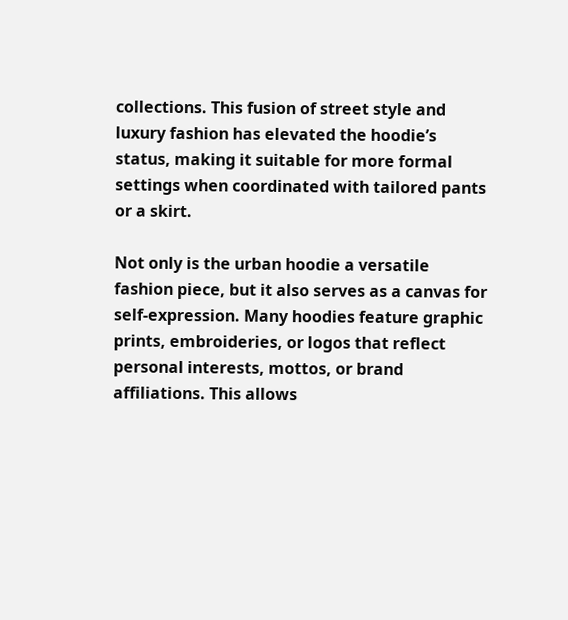collections. This fusion of street style and luxury fashion has elevated the hoodie’s status, making it suitable for more formal settings when coordinated with tailored pants or a skirt.

Not only is the urban hoodie a versatile fashion piece, but it also serves as a canvas for self-expression. Many hoodies feature graphic prints, embroideries, or logos that reflect personal interests, mottos, or brand affiliations. This allows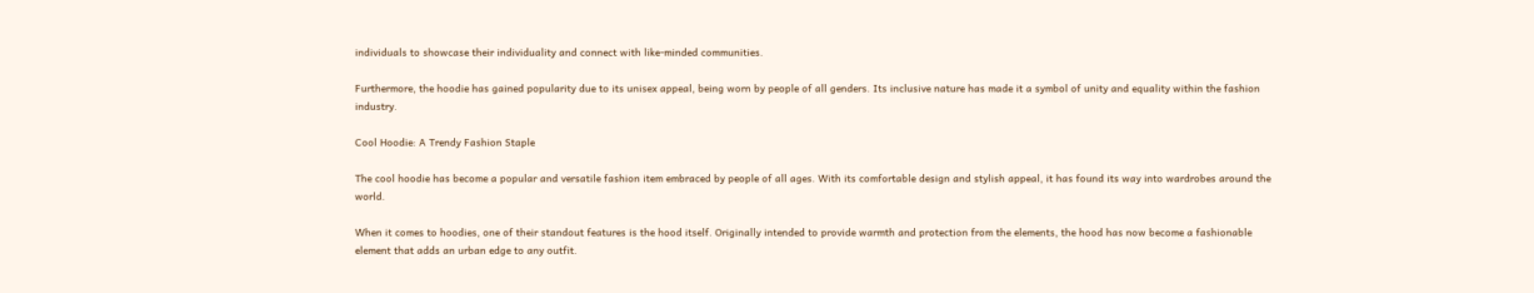individuals to showcase their individuality and connect with like-minded communities.

Furthermore, the hoodie has gained popularity due to its unisex appeal, being worn by people of all genders. Its inclusive nature has made it a symbol of unity and equality within the fashion industry.

Cool Hoodie: A Trendy Fashion Staple

The cool hoodie has become a popular and versatile fashion item embraced by people of all ages. With its comfortable design and stylish appeal, it has found its way into wardrobes around the world.

When it comes to hoodies, one of their standout features is the hood itself. Originally intended to provide warmth and protection from the elements, the hood has now become a fashionable element that adds an urban edge to any outfit.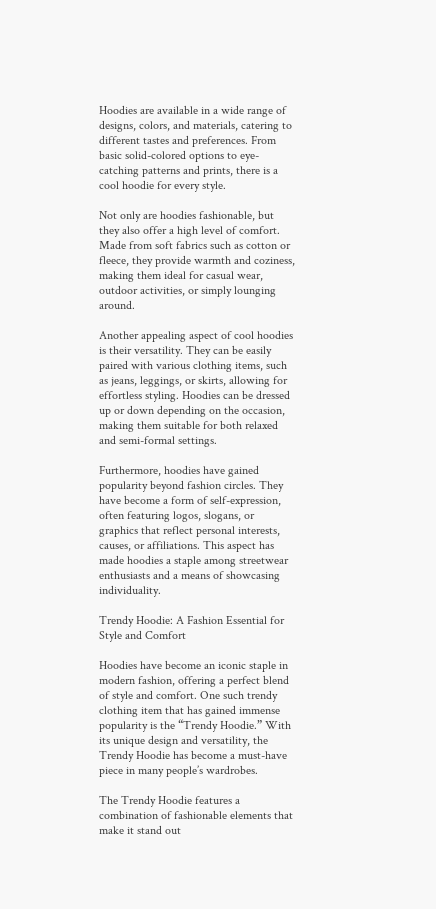Hoodies are available in a wide range of designs, colors, and materials, catering to different tastes and preferences. From basic solid-colored options to eye-catching patterns and prints, there is a cool hoodie for every style.

Not only are hoodies fashionable, but they also offer a high level of comfort. Made from soft fabrics such as cotton or fleece, they provide warmth and coziness, making them ideal for casual wear, outdoor activities, or simply lounging around.

Another appealing aspect of cool hoodies is their versatility. They can be easily paired with various clothing items, such as jeans, leggings, or skirts, allowing for effortless styling. Hoodies can be dressed up or down depending on the occasion, making them suitable for both relaxed and semi-formal settings.

Furthermore, hoodies have gained popularity beyond fashion circles. They have become a form of self-expression, often featuring logos, slogans, or graphics that reflect personal interests, causes, or affiliations. This aspect has made hoodies a staple among streetwear enthusiasts and a means of showcasing individuality.

Trendy Hoodie: A Fashion Essential for Style and Comfort

Hoodies have become an iconic staple in modern fashion, offering a perfect blend of style and comfort. One such trendy clothing item that has gained immense popularity is the “Trendy Hoodie.” With its unique design and versatility, the Trendy Hoodie has become a must-have piece in many people’s wardrobes.

The Trendy Hoodie features a combination of fashionable elements that make it stand out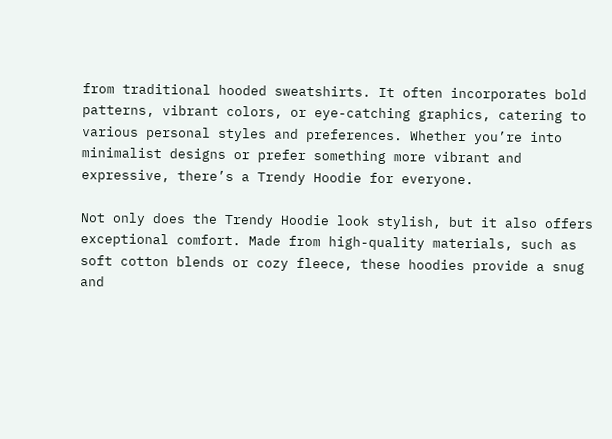from traditional hooded sweatshirts. It often incorporates bold patterns, vibrant colors, or eye-catching graphics, catering to various personal styles and preferences. Whether you’re into minimalist designs or prefer something more vibrant and expressive, there’s a Trendy Hoodie for everyone.

Not only does the Trendy Hoodie look stylish, but it also offers exceptional comfort. Made from high-quality materials, such as soft cotton blends or cozy fleece, these hoodies provide a snug and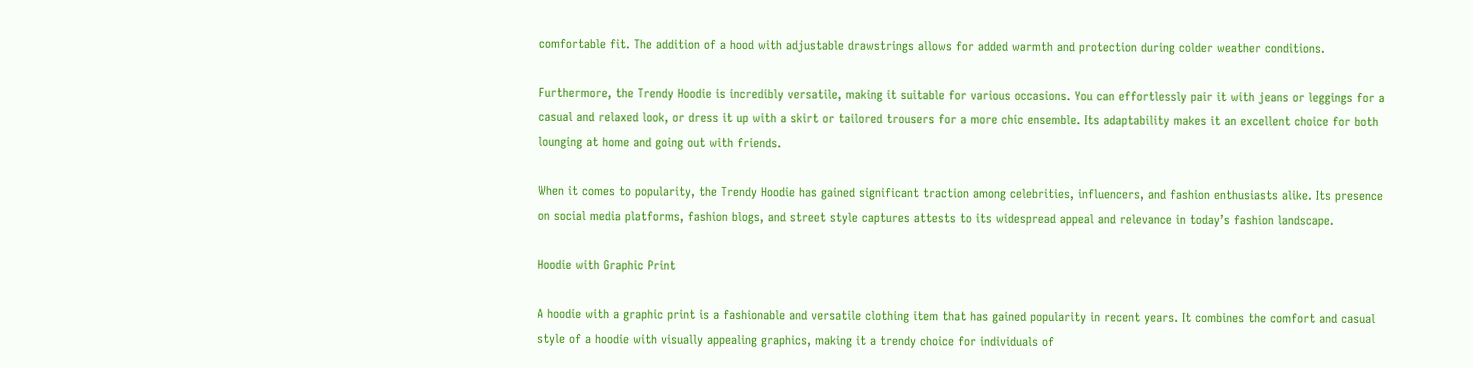comfortable fit. The addition of a hood with adjustable drawstrings allows for added warmth and protection during colder weather conditions.

Furthermore, the Trendy Hoodie is incredibly versatile, making it suitable for various occasions. You can effortlessly pair it with jeans or leggings for a casual and relaxed look, or dress it up with a skirt or tailored trousers for a more chic ensemble. Its adaptability makes it an excellent choice for both lounging at home and going out with friends.

When it comes to popularity, the Trendy Hoodie has gained significant traction among celebrities, influencers, and fashion enthusiasts alike. Its presence on social media platforms, fashion blogs, and street style captures attests to its widespread appeal and relevance in today’s fashion landscape.

Hoodie with Graphic Print

A hoodie with a graphic print is a fashionable and versatile clothing item that has gained popularity in recent years. It combines the comfort and casual style of a hoodie with visually appealing graphics, making it a trendy choice for individuals of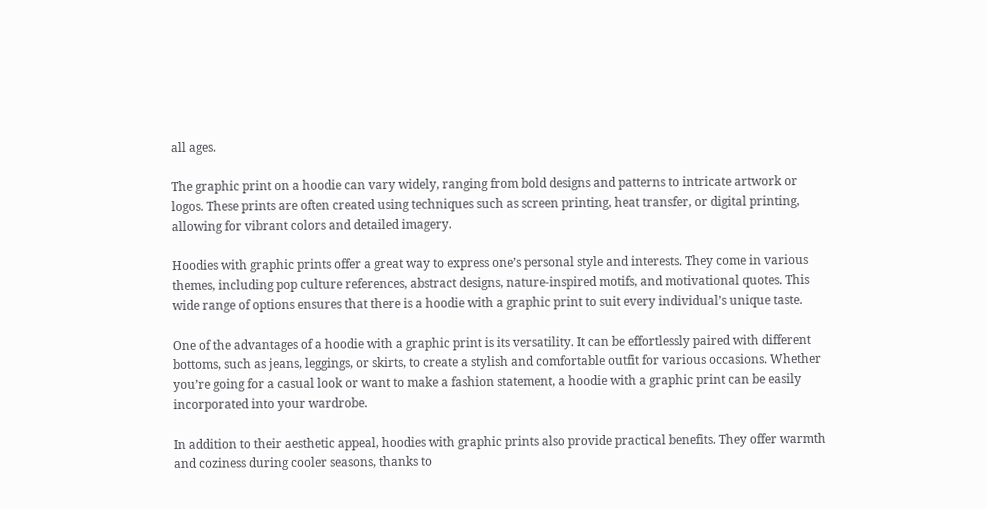all ages.

The graphic print on a hoodie can vary widely, ranging from bold designs and patterns to intricate artwork or logos. These prints are often created using techniques such as screen printing, heat transfer, or digital printing, allowing for vibrant colors and detailed imagery.

Hoodies with graphic prints offer a great way to express one’s personal style and interests. They come in various themes, including pop culture references, abstract designs, nature-inspired motifs, and motivational quotes. This wide range of options ensures that there is a hoodie with a graphic print to suit every individual’s unique taste.

One of the advantages of a hoodie with a graphic print is its versatility. It can be effortlessly paired with different bottoms, such as jeans, leggings, or skirts, to create a stylish and comfortable outfit for various occasions. Whether you’re going for a casual look or want to make a fashion statement, a hoodie with a graphic print can be easily incorporated into your wardrobe.

In addition to their aesthetic appeal, hoodies with graphic prints also provide practical benefits. They offer warmth and coziness during cooler seasons, thanks to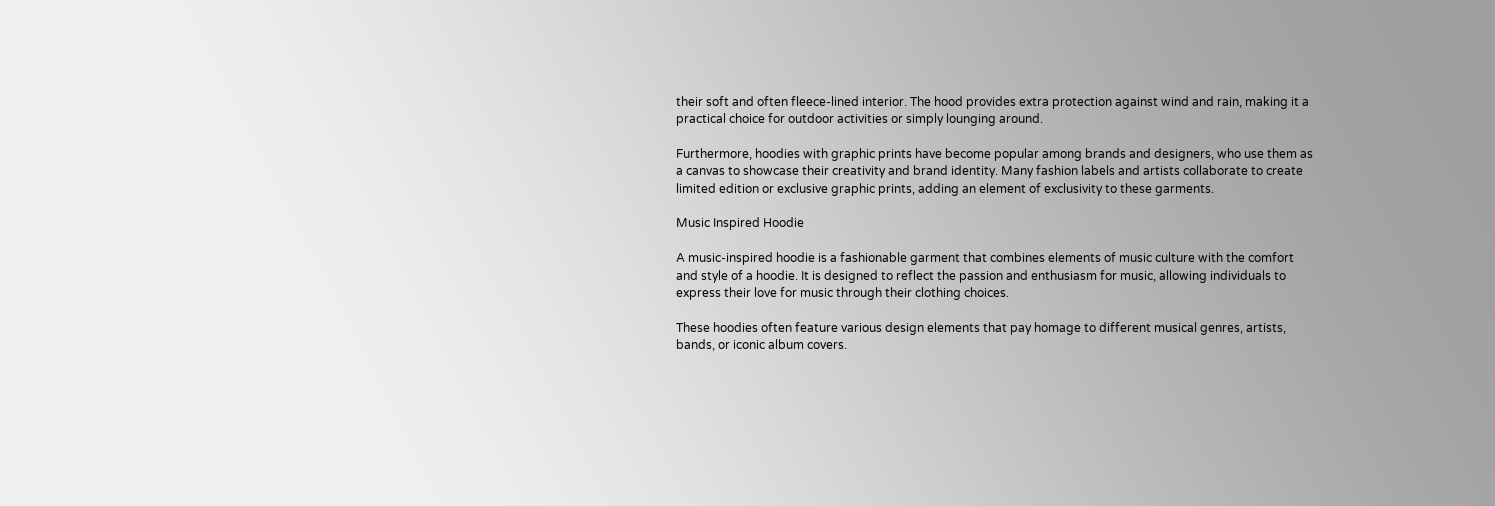their soft and often fleece-lined interior. The hood provides extra protection against wind and rain, making it a practical choice for outdoor activities or simply lounging around.

Furthermore, hoodies with graphic prints have become popular among brands and designers, who use them as a canvas to showcase their creativity and brand identity. Many fashion labels and artists collaborate to create limited edition or exclusive graphic prints, adding an element of exclusivity to these garments.

Music Inspired Hoodie

A music-inspired hoodie is a fashionable garment that combines elements of music culture with the comfort and style of a hoodie. It is designed to reflect the passion and enthusiasm for music, allowing individuals to express their love for music through their clothing choices.

These hoodies often feature various design elements that pay homage to different musical genres, artists, bands, or iconic album covers.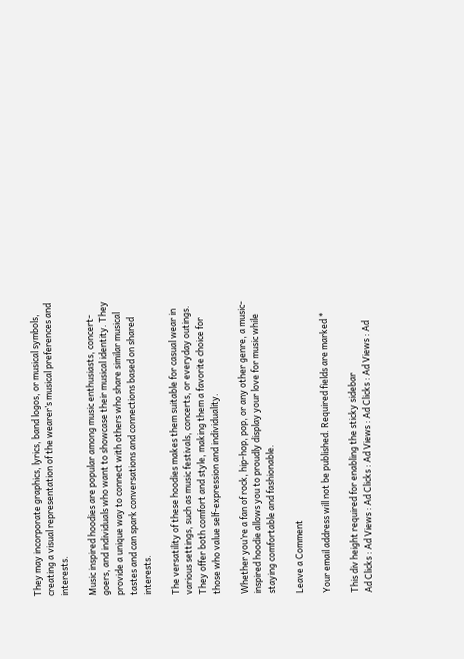They may incorporate graphics, lyrics, band logos, or musical symbols, creating a visual representation of the wearer’s musical preferences and interests.

Music inspired hoodies are popular among music enthusiasts, concert-goers, and individuals who want to showcase their musical identity. They provide a unique way to connect with others who share similar musical tastes and can spark conversations and connections based on shared interests.

The versatility of these hoodies makes them suitable for casual wear in various settings, such as music festivals, concerts, or everyday outings. They offer both comfort and style, making them a favorite choice for those who value self-expression and individuality.

Whether you’re a fan of rock, hip-hop, pop, or any other genre, a music-inspired hoodie allows you to proudly display your love for music while staying comfortable and fashionable.

Leave a Comment

Your email address will not be published. Required fields are marked *

This div height required for enabling the sticky sidebar
Ad Clicks : Ad Views : Ad Clicks : Ad Views : Ad Clicks : Ad Views : Ad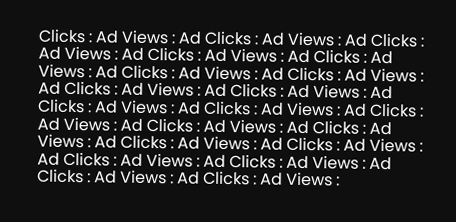Clicks : Ad Views : Ad Clicks : Ad Views : Ad Clicks : Ad Views : Ad Clicks : Ad Views : Ad Clicks : Ad Views : Ad Clicks : Ad Views : Ad Clicks : Ad Views : Ad Clicks : Ad Views : Ad Clicks : Ad Views : Ad Clicks : Ad Views : Ad Clicks : Ad Views : Ad Clicks : Ad Views : Ad Clicks : Ad Views : Ad Clicks : Ad Views : Ad Clicks : Ad Views : Ad Clicks : Ad Views : Ad Clicks : Ad Views : Ad Clicks : Ad Views : Ad Clicks : Ad Views : Ad Clicks : Ad Views :